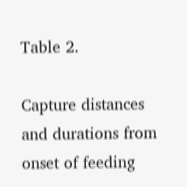Table 2.

Capture distances and durations from onset of feeding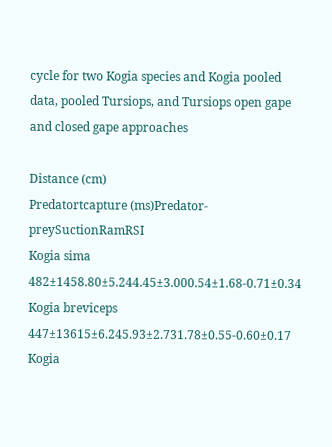cycle for two Kogia species and Kogia pooled data, pooled Tursiops, and Tursiops open gape and closed gape approaches

Distance (cm)
Predatortcapture (ms)Predator-preySuctionRamRSI
Kogia sima 482±1458.80±5.244.45±3.000.54±1.68-0.71±0.34
Kogia breviceps 447±13615±6.245.93±2.731.78±0.55-0.60±0.17
Kogia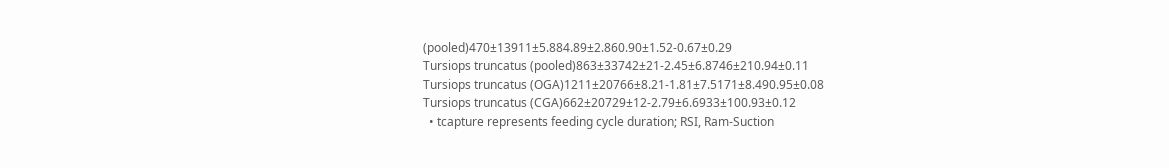(pooled)470±13911±5.884.89±2.860.90±1.52-0.67±0.29
Tursiops truncatus (pooled)863±33742±21-2.45±6.8746±210.94±0.11
Tursiops truncatus (OGA)1211±20766±8.21-1.81±7.5171±8.490.95±0.08
Tursiops truncatus (CGA)662±20729±12-2.79±6.6933±100.93±0.12
  • tcapture represents feeding cycle duration; RSI, Ram-Suction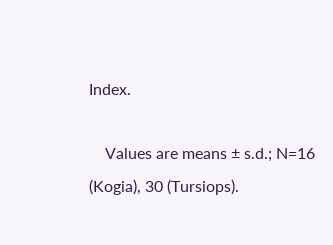Index.

    Values are means ± s.d.; N=16 (Kogia), 30 (Tursiops).